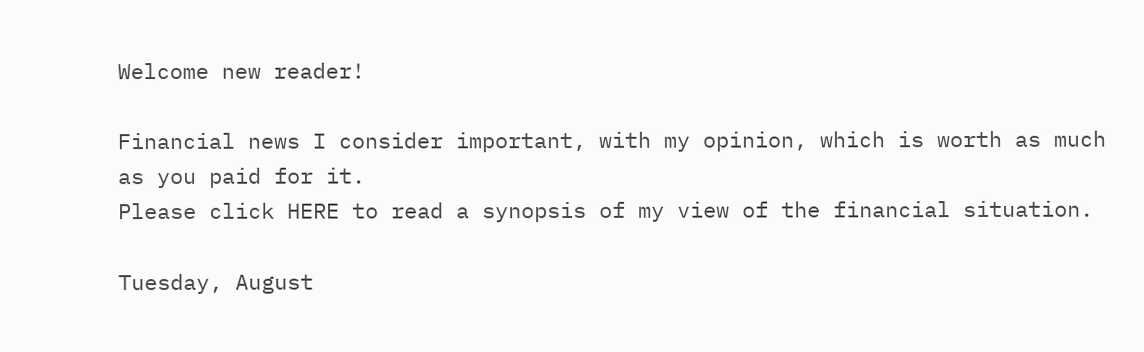Welcome new reader!

Financial news I consider important, with my opinion, which is worth as much as you paid for it.
Please click HERE to read a synopsis of my view of the financial situation.

Tuesday, August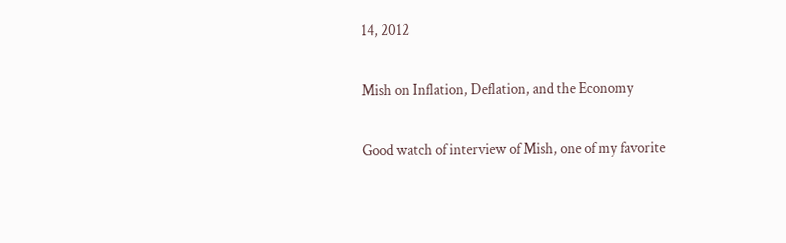14, 2012

Mish on Inflation, Deflation, and the Economy

Good watch of interview of Mish, one of my favorite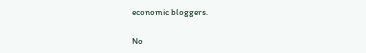economic bloggers.

No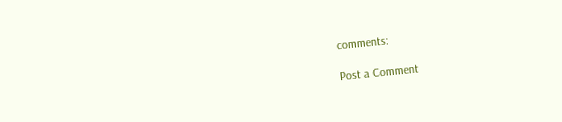comments:

Post a Comment